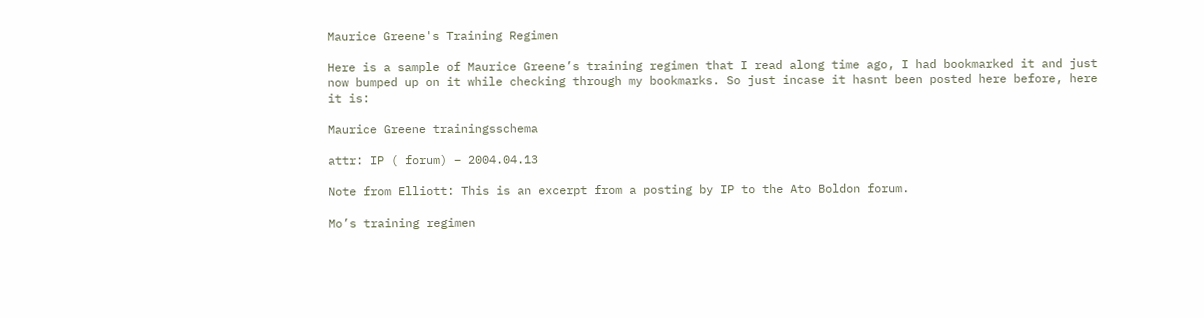Maurice Greene's Training Regimen

Here is a sample of Maurice Greene’s training regimen that I read along time ago, I had bookmarked it and just now bumped up on it while checking through my bookmarks. So just incase it hasnt been posted here before, here it is:

Maurice Greene trainingsschema

attr: IP ( forum) – 2004.04.13

Note from Elliott: This is an excerpt from a posting by IP to the Ato Boldon forum.

Mo’s training regimen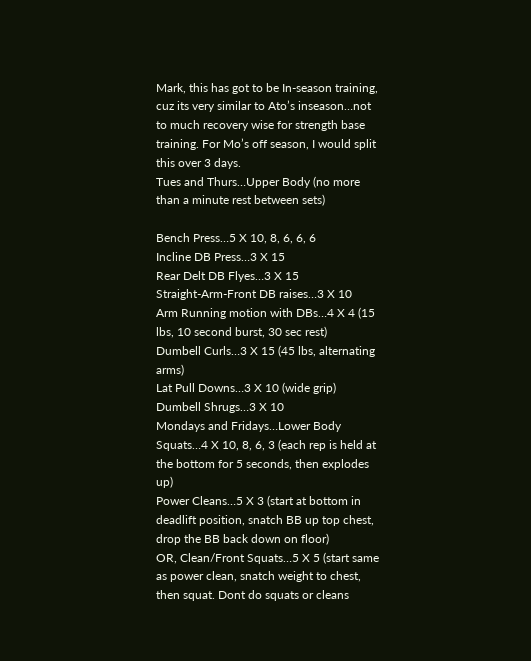Mark, this has got to be In-season training, cuz its very similar to Ato’s inseason…not to much recovery wise for strength base training. For Mo’s off season, I would split this over 3 days.
Tues and Thurs…Upper Body (no more than a minute rest between sets)

Bench Press…5 X 10, 8, 6, 6, 6
Incline DB Press…3 X 15
Rear Delt DB Flyes…3 X 15
Straight-Arm-Front DB raises…3 X 10
Arm Running motion with DBs…4 X 4 (15 lbs, 10 second burst, 30 sec rest)
Dumbell Curls…3 X 15 (45 lbs, alternating arms)
Lat Pull Downs…3 X 10 (wide grip)
Dumbell Shrugs…3 X 10
Mondays and Fridays…Lower Body
Squats…4 X 10, 8, 6, 3 (each rep is held at the bottom for 5 seconds, then explodes up)
Power Cleans…5 X 3 (start at bottom in deadlift position, snatch BB up top chest, drop the BB back down on floor)
OR, Clean/Front Squats…5 X 5 (start same as power clean, snatch weight to chest, then squat. Dont do squats or cleans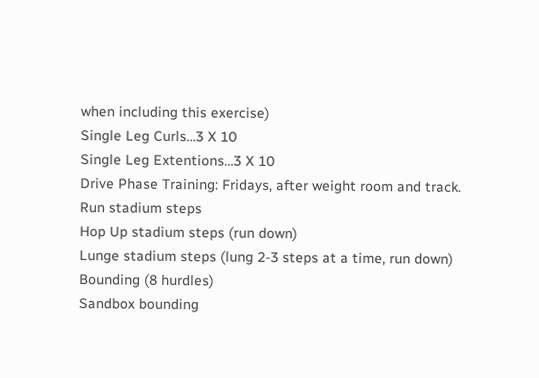when including this exercise)
Single Leg Curls…3 X 10
Single Leg Extentions…3 X 10
Drive Phase Training: Fridays, after weight room and track.
Run stadium steps
Hop Up stadium steps (run down)
Lunge stadium steps (lung 2-3 steps at a time, run down)
Bounding (8 hurdles)
Sandbox bounding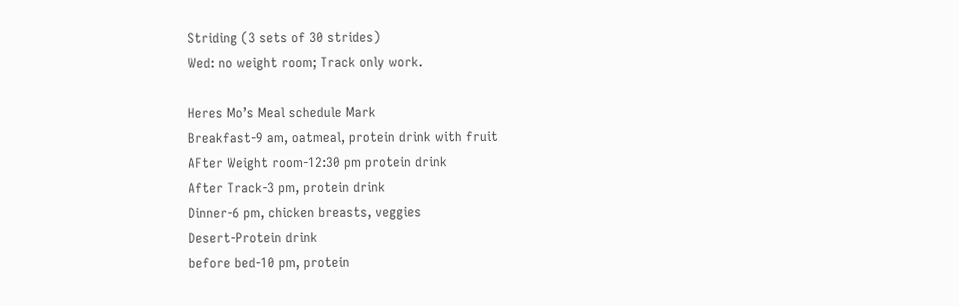Striding (3 sets of 30 strides)
Wed: no weight room; Track only work.

Heres Mo’s Meal schedule Mark
Breakfast-9 am, oatmeal, protein drink with fruit
AFter Weight room-12:30 pm protein drink
After Track-3 pm, protein drink
Dinner-6 pm, chicken breasts, veggies
Desert-Protein drink
before bed-10 pm, protein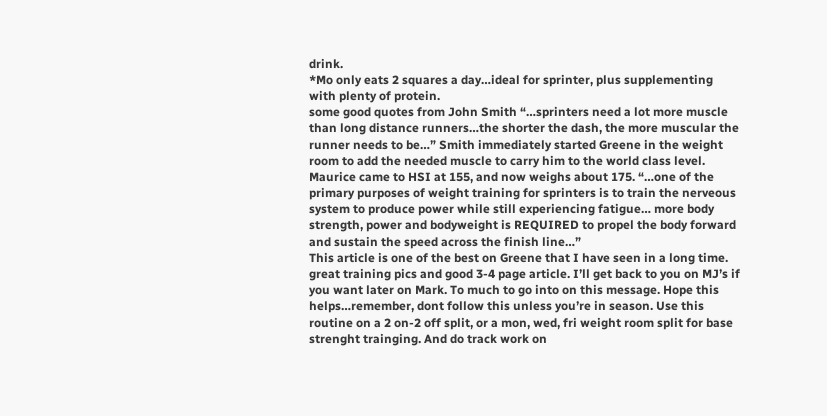drink.
*Mo only eats 2 squares a day…ideal for sprinter, plus supplementing with plenty of protein.
some good quotes from John Smith “…sprinters need a lot more muscle than long distance runners…the shorter the dash, the more muscular the runner needs to be…” Smith immediately started Greene in the weight room to add the needed muscle to carry him to the world class level. Maurice came to HSI at 155, and now weighs about 175. “…one of the primary purposes of weight training for sprinters is to train the nerveous system to produce power while still experiencing fatigue… more body strength, power and bodyweight is REQUIRED to propel the body forward and sustain the speed across the finish line…”
This article is one of the best on Greene that I have seen in a long time. great training pics and good 3-4 page article. I’ll get back to you on MJ’s if you want later on Mark. To much to go into on this message. Hope this helps…remember, dont follow this unless you’re in season. Use this routine on a 2 on-2 off split, or a mon, wed, fri weight room split for base strenght trainging. And do track work on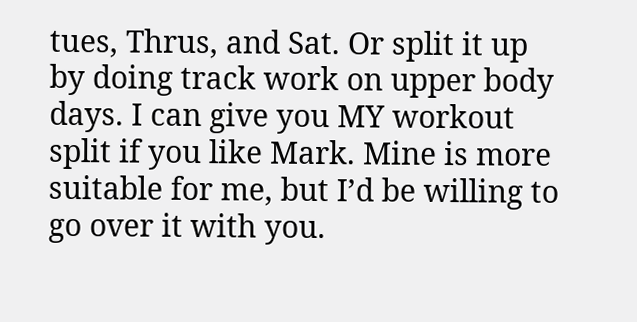tues, Thrus, and Sat. Or split it up by doing track work on upper body days. I can give you MY workout split if you like Mark. Mine is more suitable for me, but I’d be willing to go over it with you.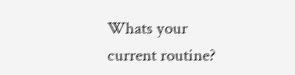Whats your current routine?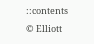::contents © Elliott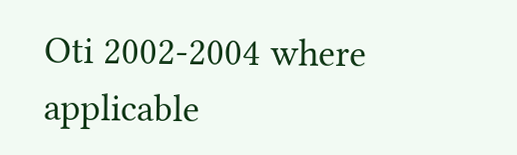Oti 2002-2004 where applicable